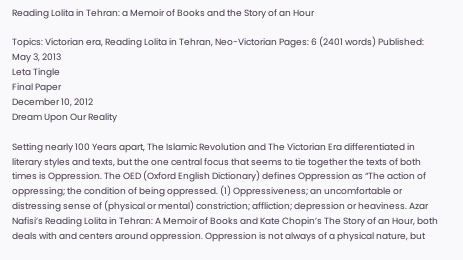Reading Lolita in Tehran: a Memoir of Books and the Story of an Hour

Topics: Victorian era, Reading Lolita in Tehran, Neo-Victorian Pages: 6 (2401 words) Published: May 3, 2013
Leta Tingle
Final Paper
December 10, 2012
Dream Upon Our Reality

Setting nearly 100 Years apart, The Islamic Revolution and The Victorian Era differentiated in literary styles and texts, but the one central focus that seems to tie together the texts of both times is Oppression. The OED (Oxford English Dictionary) defines Oppression as “The action of oppressing; the condition of being oppressed. (1) Oppressiveness; an uncomfortable or distressing sense of (physical or mental) constriction; affliction; depression or heaviness. Azar Nafisi’s Reading Lolita in Tehran: A Memoir of Books and Kate Chopin’s The Story of an Hour, both deals with and centers around oppression. Oppression is not always of a physical nature, but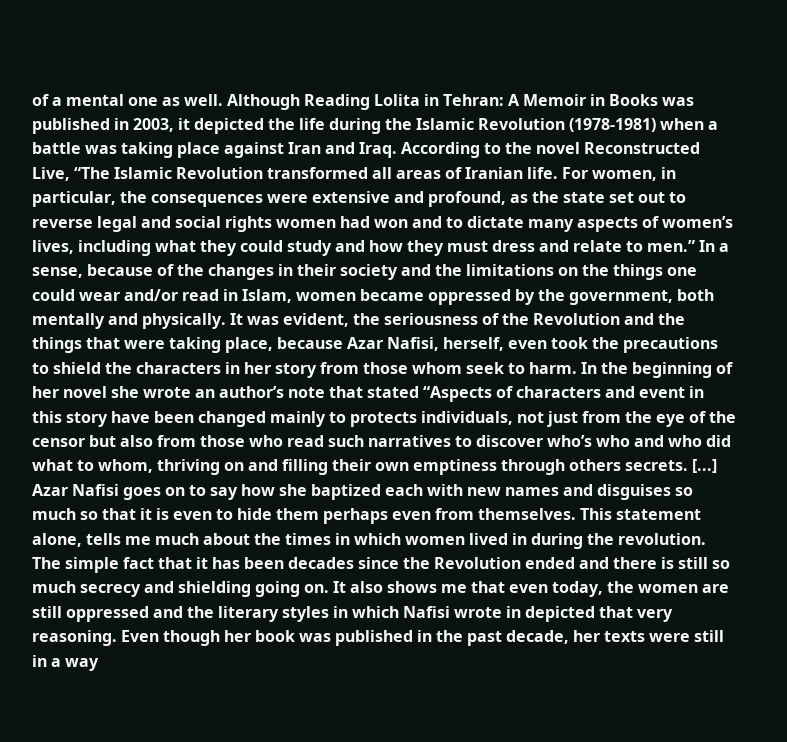of a mental one as well. Although Reading Lolita in Tehran: A Memoir in Books was published in 2003, it depicted the life during the Islamic Revolution (1978-1981) when a battle was taking place against Iran and Iraq. According to the novel Reconstructed Live, “The Islamic Revolution transformed all areas of Iranian life. For women, in particular, the consequences were extensive and profound, as the state set out to reverse legal and social rights women had won and to dictate many aspects of women’s lives, including what they could study and how they must dress and relate to men.” In a sense, because of the changes in their society and the limitations on the things one could wear and/or read in Islam, women became oppressed by the government, both mentally and physically. It was evident, the seriousness of the Revolution and the things that were taking place, because Azar Nafisi, herself, even took the precautions to shield the characters in her story from those whom seek to harm. In the beginning of her novel she wrote an author’s note that stated “Aspects of characters and event in this story have been changed mainly to protects individuals, not just from the eye of the censor but also from those who read such narratives to discover who’s who and who did what to whom, thriving on and filling their own emptiness through others secrets. [...] Azar Nafisi goes on to say how she baptized each with new names and disguises so much so that it is even to hide them perhaps even from themselves. This statement alone, tells me much about the times in which women lived in during the revolution. The simple fact that it has been decades since the Revolution ended and there is still so much secrecy and shielding going on. It also shows me that even today, the women are still oppressed and the literary styles in which Nafisi wrote in depicted that very reasoning. Even though her book was published in the past decade, her texts were still in a way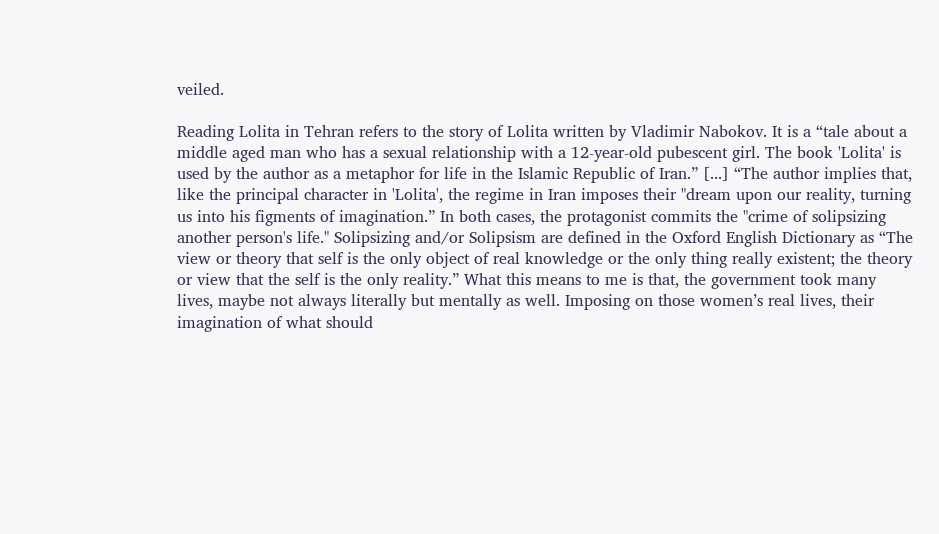veiled.

Reading Lolita in Tehran refers to the story of Lolita written by Vladimir Nabokov. It is a “tale about a middle aged man who has a sexual relationship with a 12-year-old pubescent girl. The book 'Lolita' is used by the author as a metaphor for life in the Islamic Republic of Iran.” [...] “The author implies that, like the principal character in 'Lolita', the regime in Iran imposes their "dream upon our reality, turning us into his figments of imagination.” In both cases, the protagonist commits the "crime of solipsizing another person's life." Solipsizing and/or Solipsism are defined in the Oxford English Dictionary as “The view or theory that self is the only object of real knowledge or the only thing really existent; the theory or view that the self is the only reality.” What this means to me is that, the government took many lives, maybe not always literally but mentally as well. Imposing on those women’s real lives, their imagination of what should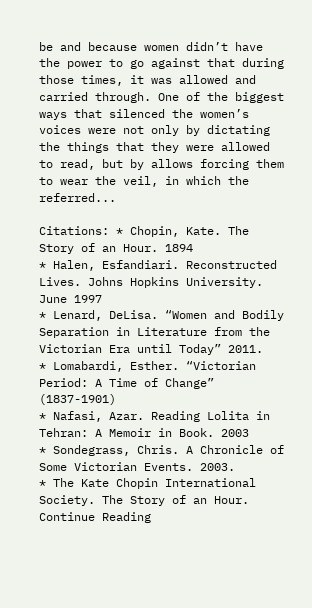be and because women didn’t have the power to go against that during those times, it was allowed and carried through. One of the biggest ways that silenced the women’s voices were not only by dictating the things that they were allowed to read, but by allows forcing them to wear the veil, in which the referred...

Citations: * Chopin, Kate. The Story of an Hour. 1894
* Halen, Esfandiari. Reconstructed Lives. Johns Hopkins University. June 1997
* Lenard, DeLisa. “Women and Bodily Separation in Literature from the Victorian Era until Today” 2011.
* Lomabardi, Esther. “Victorian Period: A Time of Change” (1837-1901)
* Nafasi, Azar. Reading Lolita in Tehran: A Memoir in Book. 2003
* Sondegrass, Chris. A Chronicle of Some Victorian Events. 2003.
* The Kate Chopin International Society. The Story of an Hour.
Continue Reading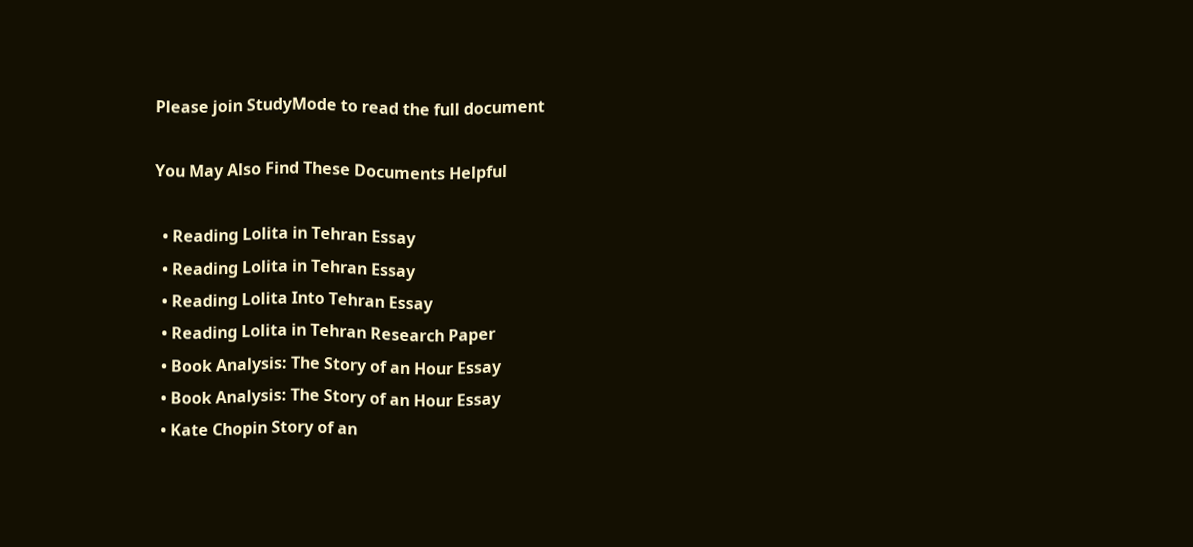Please join StudyMode to read the full document

You May Also Find These Documents Helpful

  • Reading Lolita in Tehran Essay
  • Reading Lolita in Tehran Essay
  • Reading Lolita Into Tehran Essay
  • Reading Lolita in Tehran Research Paper
  • Book Analysis: The Story of an Hour Essay
  • Book Analysis: The Story of an Hour Essay
  • Kate Chopin Story of an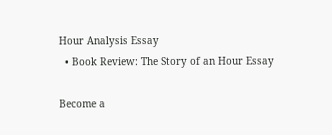Hour Analysis Essay
  • Book Review: The Story of an Hour Essay

Become a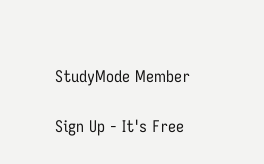StudyMode Member

Sign Up - It's Free